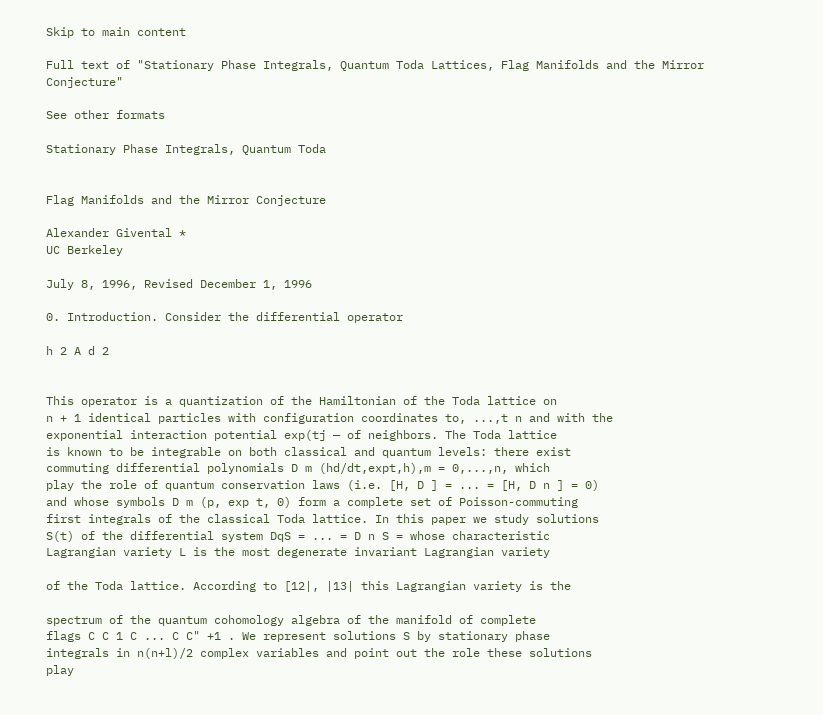Skip to main content

Full text of "Stationary Phase Integrals, Quantum Toda Lattices, Flag Manifolds and the Mirror Conjecture"

See other formats

Stationary Phase Integrals, Quantum Toda


Flag Manifolds and the Mirror Conjecture

Alexander Givental *
UC Berkeley

July 8, 1996, Revised December 1, 1996

0. Introduction. Consider the differential operator

h 2 A d 2


This operator is a quantization of the Hamiltonian of the Toda lattice on
n + 1 identical particles with configuration coordinates to, ...,t n and with the
exponential interaction potential exp(tj — of neighbors. The Toda lattice
is known to be integrable on both classical and quantum levels: there exist
commuting differential polynomials D m (hd/dt,expt,h),m = 0,...,n, which
play the role of quantum conservation laws (i.e. [H, D ] = ... = [H, D n ] = 0)
and whose symbols D m (p, exp t, 0) form a complete set of Poisson-commuting
first integrals of the classical Toda lattice. In this paper we study solutions
S(t) of the differential system DqS = ... = D n S = whose characteristic
Lagrangian variety L is the most degenerate invariant Lagrangian variety

of the Toda lattice. According to [12|, |13| this Lagrangian variety is the

spectrum of the quantum cohomology algebra of the manifold of complete
flags C C 1 C ... C C" +1 . We represent solutions S by stationary phase
integrals in n(n+l)/2 complex variables and point out the role these solutions
play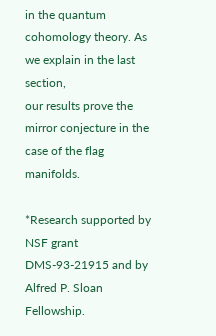in the quantum cohomology theory. As we explain in the last section,
our results prove the mirror conjecture in the case of the flag manifolds.

*Research supported by NSF grant DMS-93-21915 and by Alfred P. Sloan Fellowship.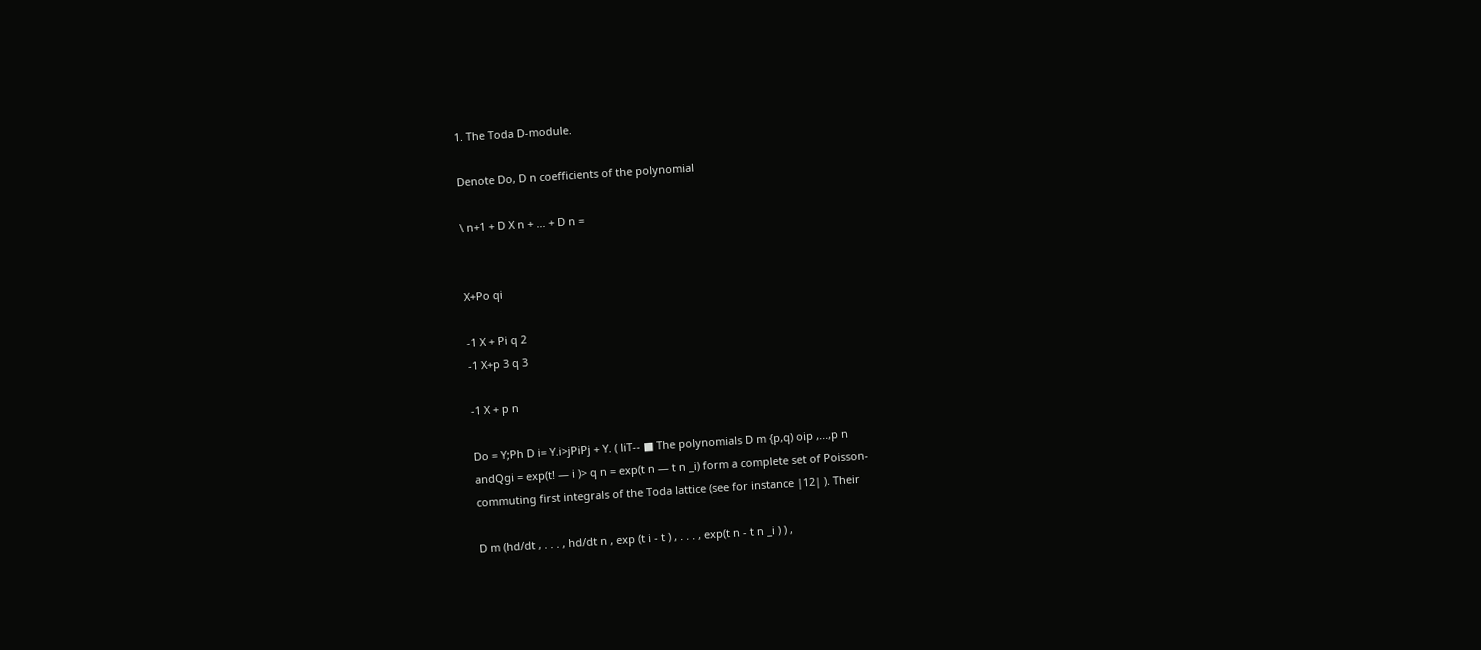1. The Toda D-module.

Denote Do, D n coefficients of the polynomial

\ n+1 + D X n + ... + D n =


X+Po qi

-1 X + Pi q 2
-1 X+p 3 q 3

-1 X + p n

Do = Y;Ph D i= Y.i>jPiPj + Y. ( liT-- ■ The polynomials D m {p,q) oip ,...,p n
andQgi = exp(t! — i )> q n = exp(t n — t n _i) form a complete set of Poisson-
commuting first integrals of the Toda lattice (see for instance |12| ). Their

D m (hd/dt , . . . , hd/dt n , exp (t i - t ) , . . . , exp(t n - t n _i ) ) ,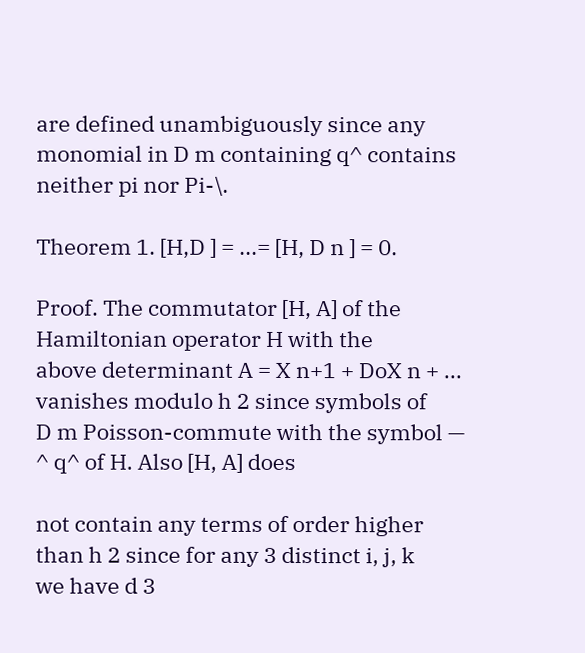are defined unambiguously since any monomial in D m containing q^ contains
neither pi nor Pi-\.

Theorem 1. [H,D ] = ...= [H, D n ] = 0.

Proof. The commutator [H, A] of the Hamiltonian operator H with the
above determinant A = X n+1 + DoX n + ... vanishes modulo h 2 since symbols of
D m Poisson-commute with the symbol — ^ q^ of H. Also [H, A] does

not contain any terms of order higher than h 2 since for any 3 distinct i, j, k
we have d 3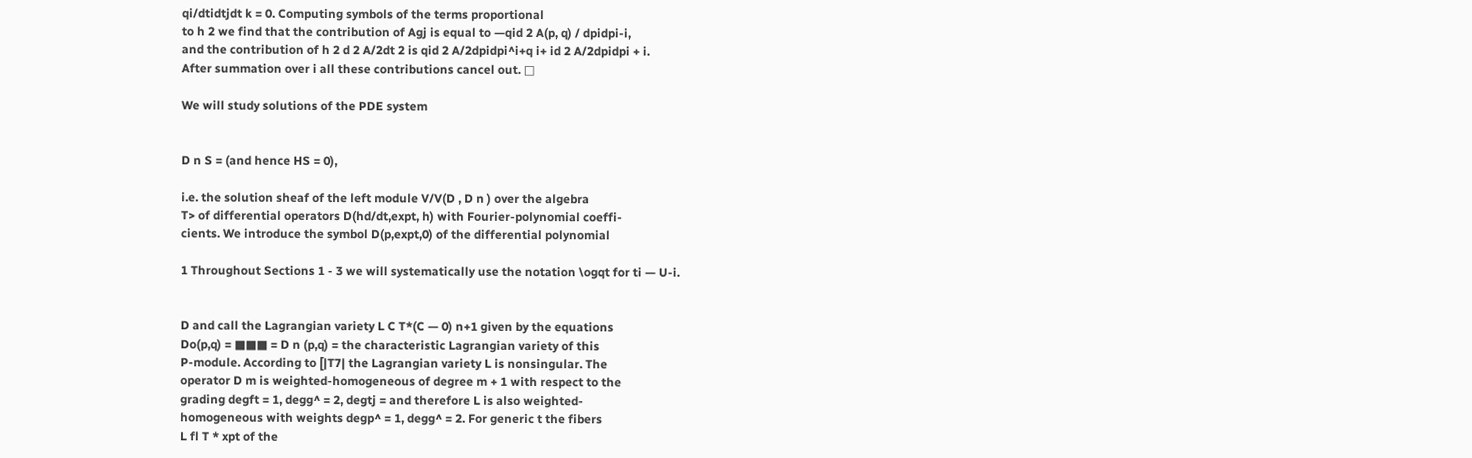qi/dtidtjdt k = 0. Computing symbols of the terms proportional
to h 2 we find that the contribution of Agj is equal to —qid 2 A(p, q) / dpidpi-i,
and the contribution of h 2 d 2 A/2dt 2 is qid 2 A/2dpidpi^i+q i+ id 2 A/2dpidpi + i.
After summation over i all these contributions cancel out. □

We will study solutions of the PDE system


D n S = (and hence HS = 0),

i.e. the solution sheaf of the left module V/V(D , D n ) over the algebra
T> of differential operators D(hd/dt,expt, h) with Fourier-polynomial coeffi-
cients. We introduce the symbol D(p,expt,0) of the differential polynomial

1 Throughout Sections 1 - 3 we will systematically use the notation \ogqt for ti — U-i.


D and call the Lagrangian variety L C T*(C — 0) n+1 given by the equations
Do(p,q) = ■■■ = D n (p,q) = the characteristic Lagrangian variety of this
P-module. According to [|T7| the Lagrangian variety L is nonsingular. The
operator D m is weighted-homogeneous of degree m + 1 with respect to the
grading degft = 1, degg^ = 2, degtj = and therefore L is also weighted-
homogeneous with weights degp^ = 1, degg^ = 2. For generic t the fibers
L fl T * xpt of the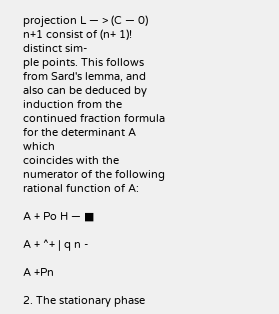projection L — > (C — 0) n+1 consist of (n+ 1)! distinct sim-
ple points. This follows from Sard's lemma, and also can be deduced by
induction from the continued fraction formula for the determinant A which
coincides with the numerator of the following rational function of A:

A + Po H — ■

A + ^+ | q n -

A +Pn

2. The stationary phase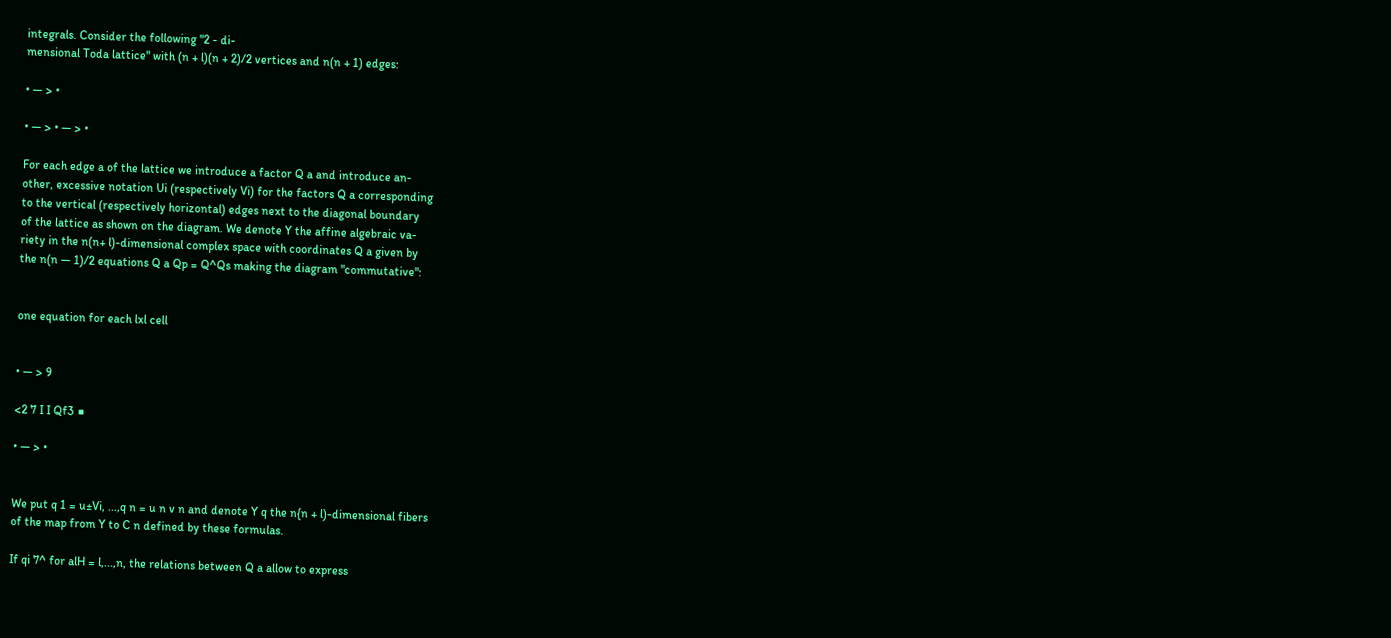integrals. Consider the following "2 - di-
mensional Toda lattice" with (n + l)(n + 2)/2 vertices and n(n + 1) edges:

• — > •

• — > • — > •

For each edge a of the lattice we introduce a factor Q a and introduce an-
other, excessive notation Ui (respectively Vi) for the factors Q a corresponding
to the vertical (respectively horizontal) edges next to the diagonal boundary
of the lattice as shown on the diagram. We denote Y the affine algebraic va-
riety in the n(n+ l)-dimensional complex space with coordinates Q a given by
the n(n — 1)/2 equations Q a Qp = Q^Qs making the diagram "commutative":


one equation for each lxl cell


• — > 9

<2 7 I I Qf3 ■

• — > •


We put q 1 = u±Vi, ...,q n = u n v n and denote Y q the n{n + l)-dimensional fibers
of the map from Y to C n defined by these formulas.

If qi 7^ for alH = l,...,n, the relations between Q a allow to express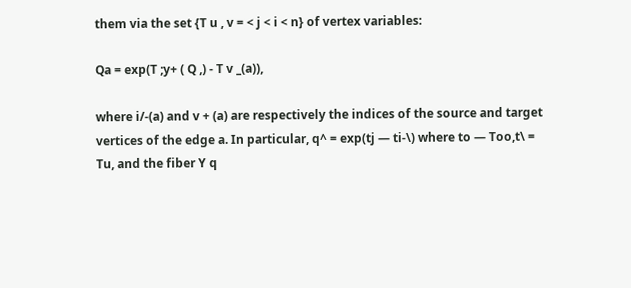them via the set {T u , v = < j < i < n} of vertex variables:

Qa = exp(T ;y+ ( Q ,) - T v _(a)),

where i/-(a) and v + (a) are respectively the indices of the source and target
vertices of the edge a. In particular, q^ = exp(tj — ti-\) where to — Too,t\ =
Tu, and the fiber Y q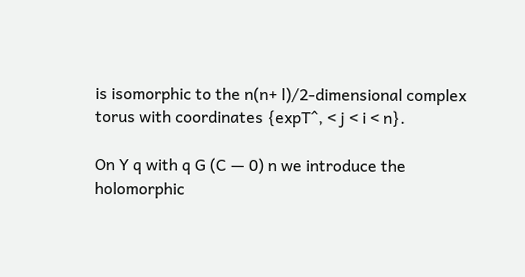is isomorphic to the n(n+ l)/2-dimensional complex
torus with coordinates {expT^, < j < i < n}.

On Y q with q G (C — 0) n we introduce the holomorphic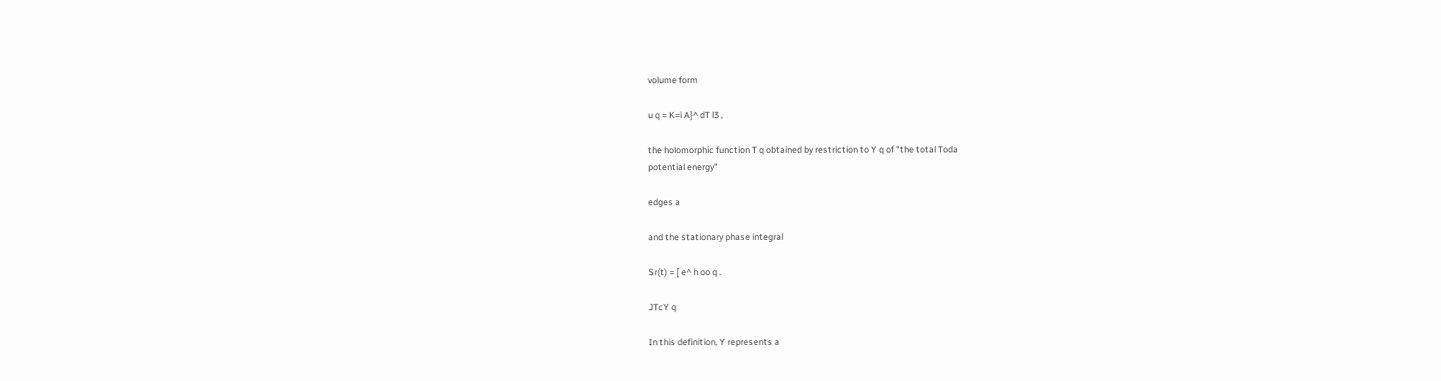volume form

u q = K=i A}^ dT l3 ,

the holomorphic function T q obtained by restriction to Y q of "the total Toda
potential energy"

edges a

and the stationary phase integral

Sr(t) = [ e^ h oo q .

JTcY q

In this definition, Y represents a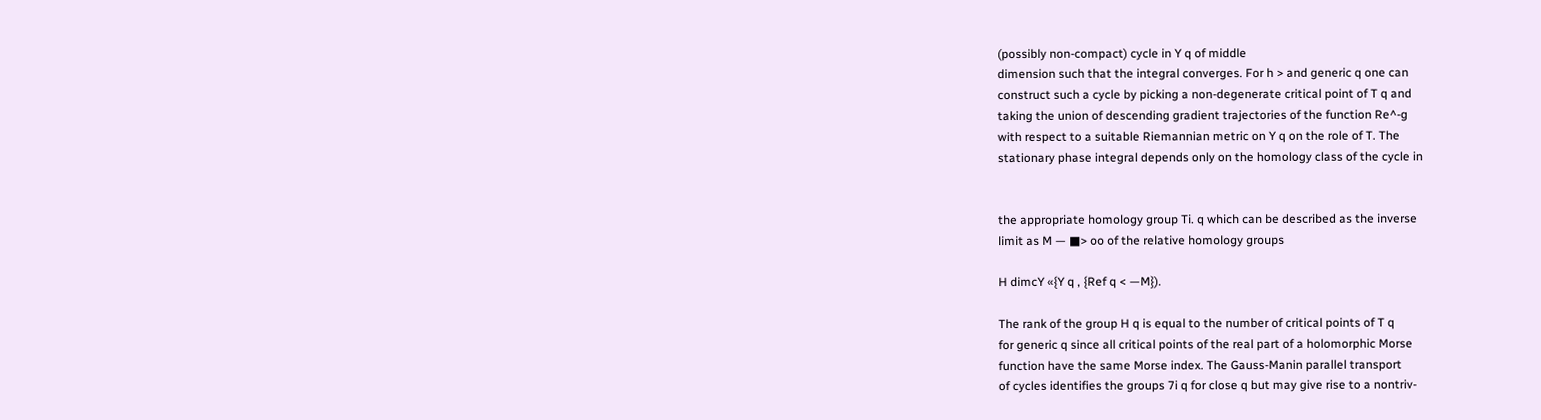(possibly non-compact) cycle in Y q of middle
dimension such that the integral converges. For h > and generic q one can
construct such a cycle by picking a non-degenerate critical point of T q and
taking the union of descending gradient trajectories of the function Re^-g
with respect to a suitable Riemannian metric on Y q on the role of T. The
stationary phase integral depends only on the homology class of the cycle in


the appropriate homology group Ti. q which can be described as the inverse
limit as M — ■> oo of the relative homology groups

H dimcY «{Y q , {Ref q < —M}).

The rank of the group H q is equal to the number of critical points of T q
for generic q since all critical points of the real part of a holomorphic Morse
function have the same Morse index. The Gauss-Manin parallel transport
of cycles identifies the groups 7i q for close q but may give rise to a nontriv-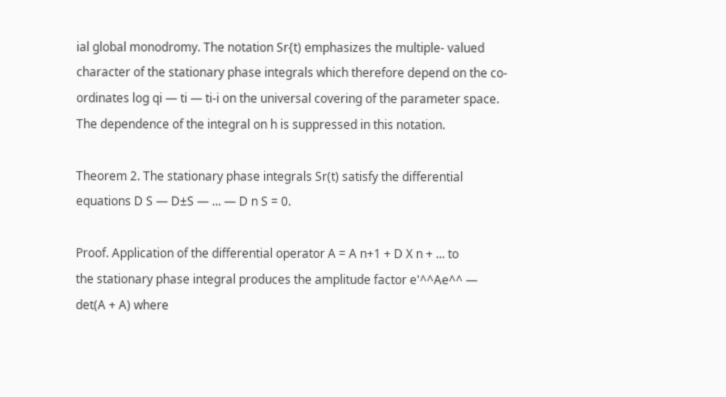ial global monodromy. The notation Sr{t) emphasizes the multiple- valued
character of the stationary phase integrals which therefore depend on the co-
ordinates log qi — ti — ti-i on the universal covering of the parameter space.
The dependence of the integral on h is suppressed in this notation.

Theorem 2. The stationary phase integrals Sr(t) satisfy the differential
equations D S — D±S — ... — D n S = 0.

Proof. Application of the differential operator A = A n+1 + D X n + ... to
the stationary phase integral produces the amplitude factor e'^^Ae^^ —
det(A + A) where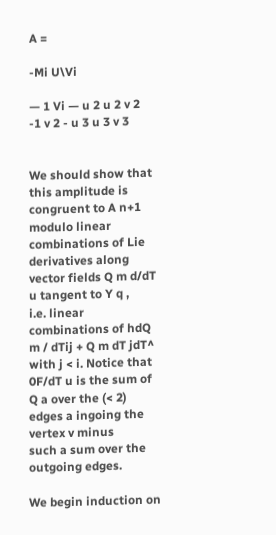A =

-Mi U\Vi

— 1 Vi — u 2 u 2 v 2
-1 v 2 - u 3 u 3 v 3


We should show that this amplitude is congruent to A n+1 modulo linear
combinations of Lie derivatives along vector fields Q m d/dT u tangent to Y q ,
i.e. linear combinations of hdQ m / dTij + Q m dT jdT^ with j < i. Notice that
0F/dT u is the sum of Q a over the (< 2) edges a ingoing the vertex v minus
such a sum over the outgoing edges.

We begin induction on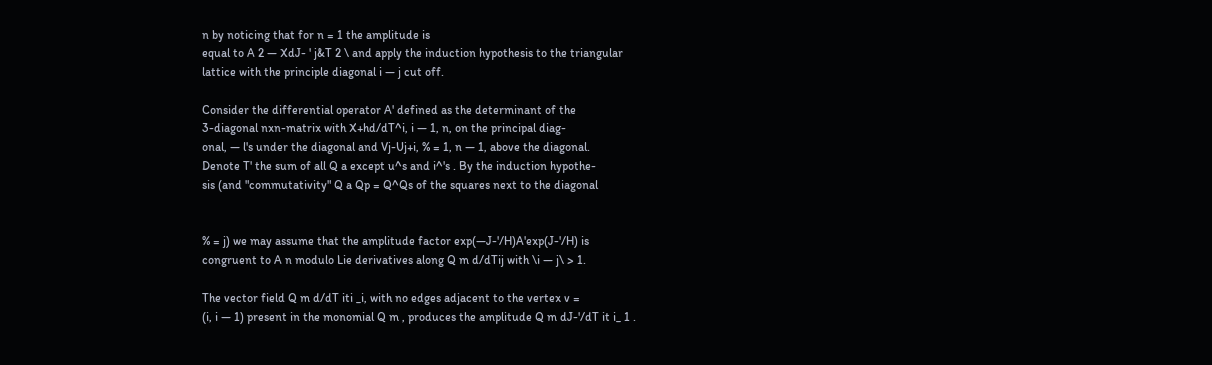n by noticing that for n = 1 the amplitude is
equal to A 2 — XdJ- ' j&T 2 \ and apply the induction hypothesis to the triangular
lattice with the principle diagonal i — j cut off.

Consider the differential operator A' defined as the determinant of the
3-diagonal nxn-matrix with X+hd/dT^i, i — 1, n, on the principal diag-
onal, — l's under the diagonal and Vj-Uj+i, % = 1, n — 1, above the diagonal.
Denote T' the sum of all Q a except u^s and i^'s . By the induction hypothe-
sis (and "commutativity" Q a Qp = Q^Qs of the squares next to the diagonal


% = j) we may assume that the amplitude factor exp(—J-'/H)A'exp(J-'/H) is
congruent to A n modulo Lie derivatives along Q m d/dTij with \i — j\ > 1.

The vector field Q m d/dT iti _i, with no edges adjacent to the vertex v =
(i, i — 1) present in the monomial Q m , produces the amplitude Q m dJ-'/dT it i_ 1 .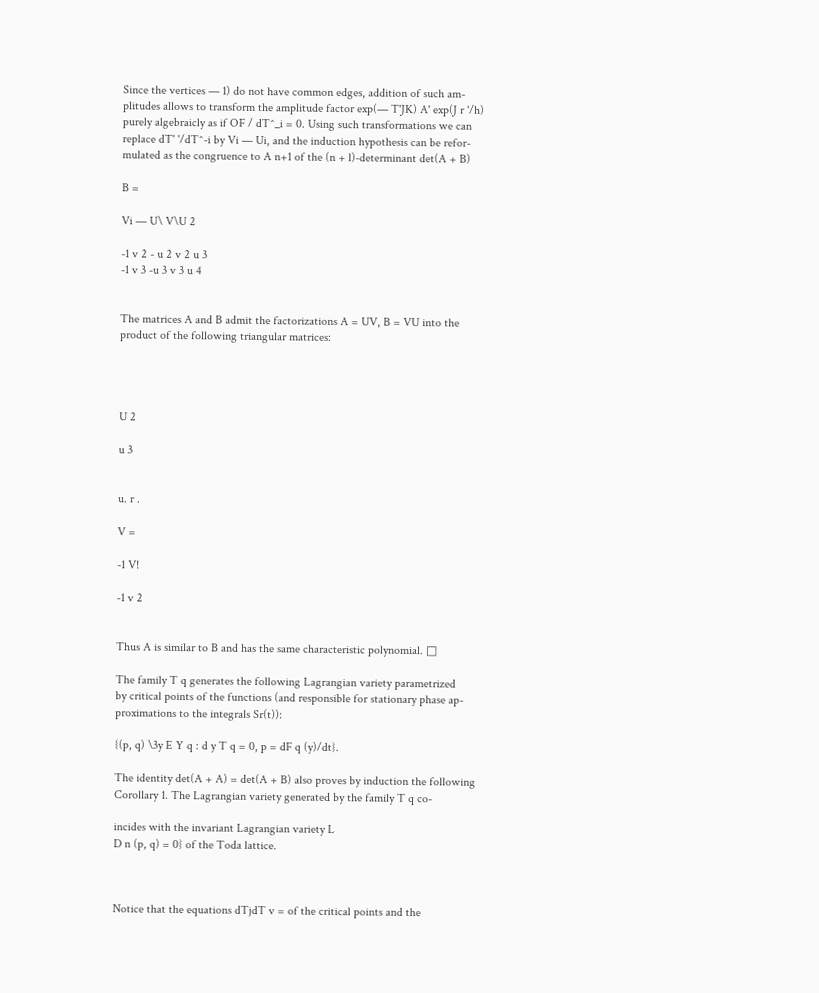Since the vertices — 1) do not have common edges, addition of such am-
plitudes allows to transform the amplitude factor exp(— T'JK) A' exp(J r '/h)
purely algebraicly as if OF / dT^_i = 0. Using such transformations we can
replace dT' '/dT^-i by Vi — Ui, and the induction hypothesis can be refor-
mulated as the congruence to A n+1 of the (n + l)-determinant det(A + B)

B =

Vi — U\ V\U 2

-1 v 2 - u 2 v 2 u 3
-1 v 3 -u 3 v 3 u 4


The matrices A and B admit the factorizations A = UV, B = VU into the
product of the following triangular matrices:




U 2

u 3


u. r .

V =

-1 V!

-1 v 2


Thus A is similar to B and has the same characteristic polynomial. □

The family T q generates the following Lagrangian variety parametrized
by critical points of the functions (and responsible for stationary phase ap-
proximations to the integrals Sr(t)):

{(p, q) \3y E Y q : d y T q = 0, p = dF q (y)/dt}.

The identity det(A + A) = det(A + B) also proves by induction the following
Corollary 1. The Lagrangian variety generated by the family T q co-

incides with the invariant Lagrangian variety L
D n (p, q) = 0} of the Toda lattice.



Notice that the equations dTjdT v = of the critical points and the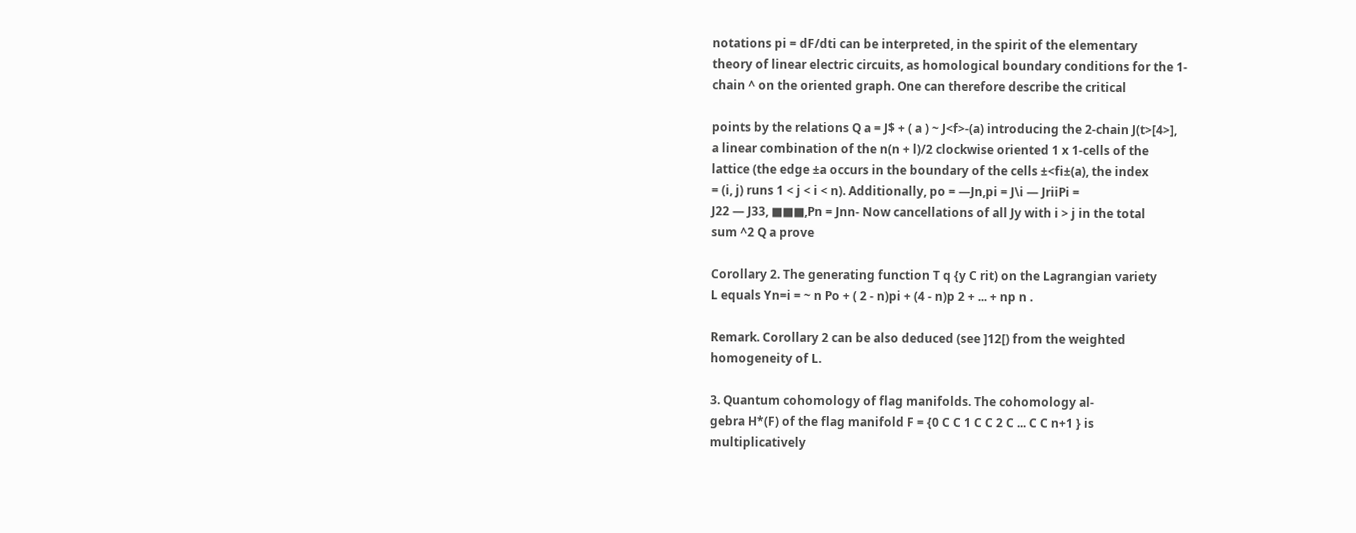notations pi = dF/dti can be interpreted, in the spirit of the elementary
theory of linear electric circuits, as homological boundary conditions for the 1-
chain ^ on the oriented graph. One can therefore describe the critical

points by the relations Q a = J$ + ( a ) ~ J<f>-(a) introducing the 2-chain J(t>[4>],
a linear combination of the n(n + l)/2 clockwise oriented 1 x 1-cells of the
lattice (the edge ±a occurs in the boundary of the cells ±<fi±(a), the index
= (i, j) runs 1 < j < i < n). Additionally, po = —Jn,pi = J\i — JriiPi =
J22 — J33, ■■■,Pn = Jnn- Now cancellations of all Jy with i > j in the total
sum ^2 Q a prove

Corollary 2. The generating function T q {y C rit) on the Lagrangian variety
L equals Yn=i = ~ n Po + ( 2 - n)pi + (4 - n)p 2 + ... + np n .

Remark. Corollary 2 can be also deduced (see ]12[) from the weighted
homogeneity of L.

3. Quantum cohomology of flag manifolds. The cohomology al-
gebra H*(F) of the flag manifold F = {0 C C 1 C C 2 C ... C C n+1 } is
multiplicatively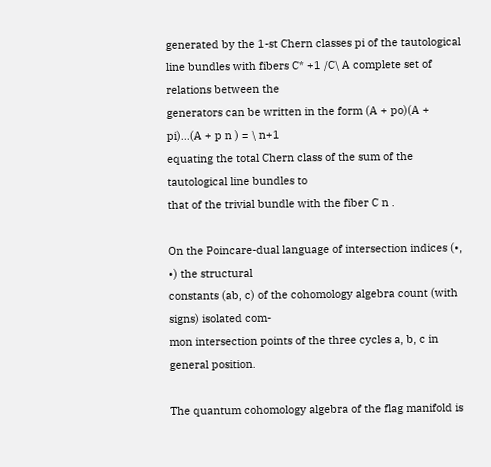generated by the 1-st Chern classes pi of the tautological
line bundles with fibers C* +1 /C\ A complete set of relations between the
generators can be written in the form (A + po)(A + pi)...(A + p n ) = \ n+1
equating the total Chern class of the sum of the tautological line bundles to
that of the trivial bundle with the fiber C n .

On the Poincare-dual language of intersection indices (•, •) the structural
constants (ab, c) of the cohomology algebra count (with signs) isolated com-
mon intersection points of the three cycles a, b, c in general position.

The quantum cohomology algebra of the flag manifold is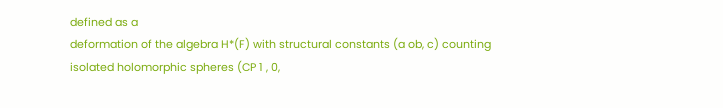defined as a
deformation of the algebra H*(F) with structural constants (a ob, c) counting
isolated holomorphic spheres (CP 1 , 0,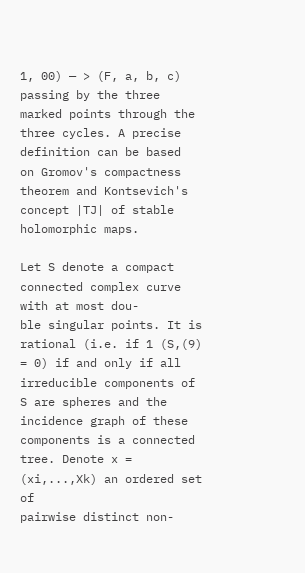1, 00) — > (F, a, b, c) passing by the three
marked points through the three cycles. A precise definition can be based
on Gromov's compactness theorem and Kontsevich's concept |TJ| of stable
holomorphic maps.

Let S denote a compact connected complex curve with at most dou-
ble singular points. It is rational (i.e. if 1 (S,(9) = 0) if and only if all
irreducible components of S are spheres and the incidence graph of these
components is a connected tree. Denote x = (xi,...,Xk) an ordered set of
pairwise distinct non-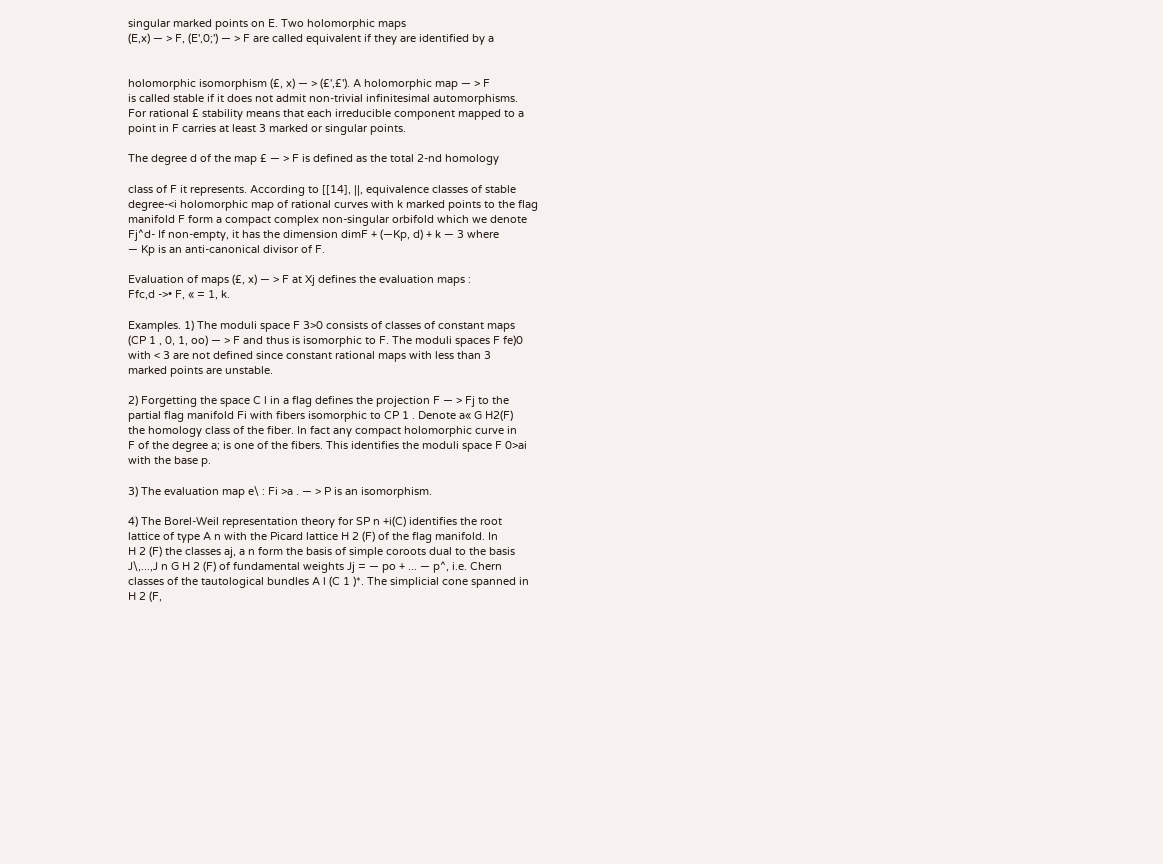singular marked points on E. Two holomorphic maps
(E,x) — > F, (E',0;') — > F are called equivalent if they are identified by a


holomorphic isomorphism (£, x) — > (£',£'). A holomorphic map — > F
is called stable if it does not admit non-trivial infinitesimal automorphisms.
For rational £ stability means that each irreducible component mapped to a
point in F carries at least 3 marked or singular points.

The degree d of the map £ — > F is defined as the total 2-nd homology

class of F it represents. According to [[14], ||, equivalence classes of stable
degree-<i holomorphic map of rational curves with k marked points to the flag
manifold F form a compact complex non-singular orbifold which we denote
Fj^d- If non-empty, it has the dimension dimF + (—Kp, d) + k — 3 where
— Kp is an anti-canonical divisor of F.

Evaluation of maps (£, x) — > F at Xj defines the evaluation maps :
Ffc,d ->• F, « = 1, k.

Examples. 1) The moduli space F 3>0 consists of classes of constant maps
(CP 1 , 0, 1, oo) — > F and thus is isomorphic to F. The moduli spaces F fe)0
with < 3 are not defined since constant rational maps with less than 3
marked points are unstable.

2) Forgetting the space C l in a flag defines the projection F — > Fj to the
partial flag manifold Fi with fibers isomorphic to CP 1 . Denote a« G H2(F)
the homology class of the fiber. In fact any compact holomorphic curve in
F of the degree a; is one of the fibers. This identifies the moduli space F 0>ai
with the base p.

3) The evaluation map e\ : Fi >a . — > P is an isomorphism.

4) The Borel-Weil representation theory for SP n +i(C) identifies the root
lattice of type A n with the Picard lattice H 2 (F) of the flag manifold. In
H 2 (F) the classes aj, a n form the basis of simple coroots dual to the basis
J\,...,J n G H 2 (F) of fundamental weights Jj = — po + ... — p^, i.e. Chern
classes of the tautological bundles A l (C 1 )*. The simplicial cone spanned in
H 2 (F,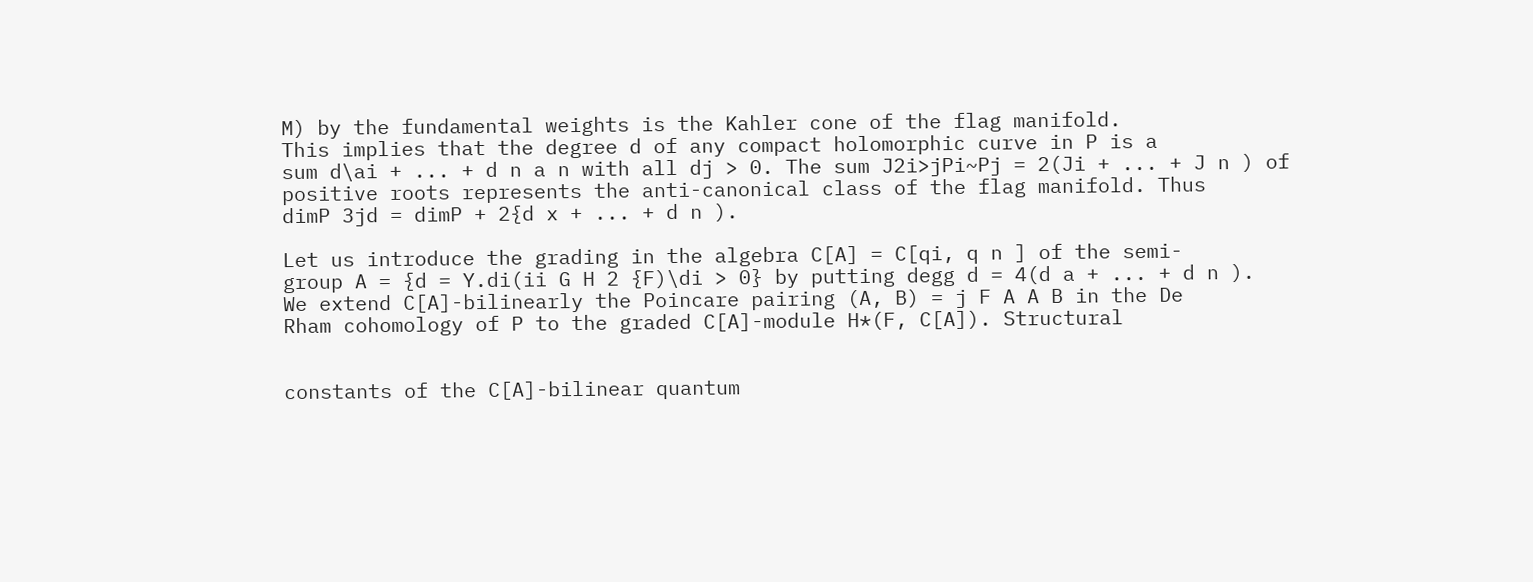M) by the fundamental weights is the Kahler cone of the flag manifold.
This implies that the degree d of any compact holomorphic curve in P is a
sum d\ai + ... + d n a n with all dj > 0. The sum J2i>jPi~Pj = 2(Ji + ... + J n ) of
positive roots represents the anti-canonical class of the flag manifold. Thus
dimP 3jd = dimP + 2{d x + ... + d n ).

Let us introduce the grading in the algebra C[A] = C[qi, q n ] of the semi-
group A = {d = Y.di(ii G H 2 {F)\di > 0} by putting degg d = 4(d a + ... + d n ).
We extend C[A]-bilinearly the Poincare pairing (A, B) = j F A A B in the De
Rham cohomology of P to the graded C[A]-module H*(F, C[A]). Structural


constants of the C[A]-bilinear quantum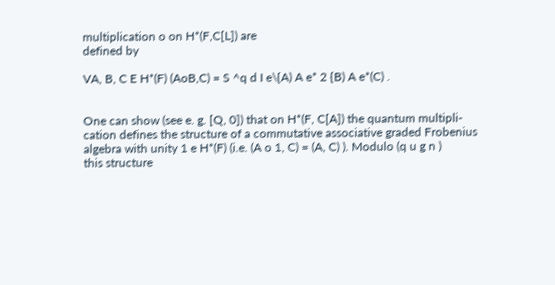multiplication o on H*(F,C[L]) are
defined by

VA, B, C E H*(F) (AoB,C) = S ^q d I e\{A) A e* 2 {B) A e*(C) .


One can show (see e. g. [Q, 0]) that on H*(F, C[A]) the quantum multipli-
cation defines the structure of a commutative associative graded Frobenius
algebra with unity 1 e H*(F) (i.e. (A o 1, C) = (A, C) ). Modulo (q u g n )
this structure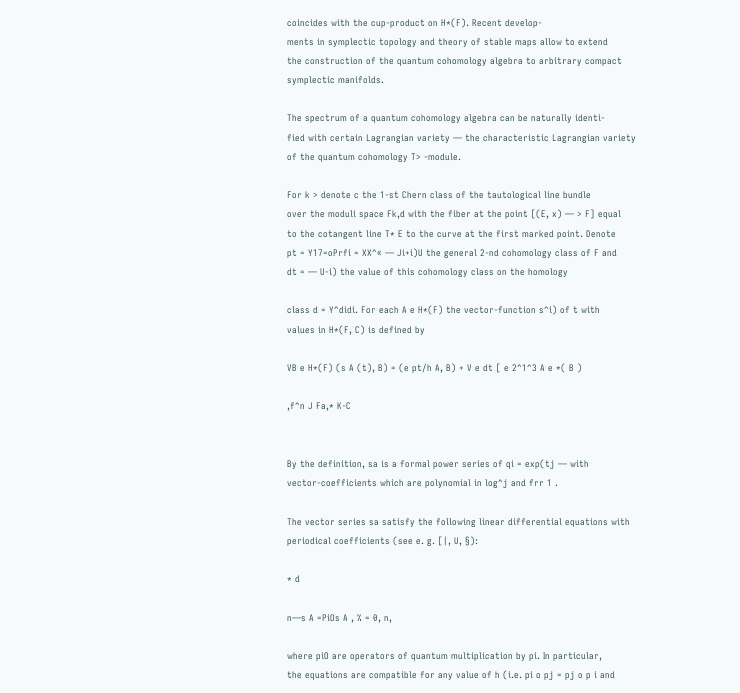coincides with the cup-product on H*(F). Recent develop-
ments in symplectic topology and theory of stable maps allow to extend
the construction of the quantum cohomology algebra to arbitrary compact
symplectic manifolds.

The spectrum of a quantum cohomology algebra can be naturally identi-
fied with certain Lagrangian variety — the characteristic Lagrangian variety
of the quantum cohomology T> -module.

For k > denote c the 1-st Chern class of the tautological line bundle
over the moduli space Fk,d with the fiber at the point [(E, x) — > F] equal
to the cotangent line T* E to the curve at the first marked point. Denote
pt = Y17=oPrfi = XX^« — Ji+i)U the general 2-nd cohomology class of F and
dt = — U-i) the value of this cohomology class on the homology

class d = Y^didi. For each A e H*(F) the vector-function s^i) of t with
values in H*(F, C) is defined by

VB e H*(F) (s A (t), B) = (e pt/h A, B) + V e dt [ e 2^1^3 A e *( B )

,f^n J Fa,* K-C


By the definition, sa is a formal power series of qi = exp(tj — with
vector-coefficients which are polynomial in log^j and frr 1 .

The vector series sa satisfy the following linear differential equations with
periodical coefficients (see e. g. [|, U, §):

* d

n—s A =PiOs A , % = 0, n,

where piO are operators of quantum multiplication by pi. In particular,
the equations are compatible for any value of h (i.e. pi o pj = pj o p i and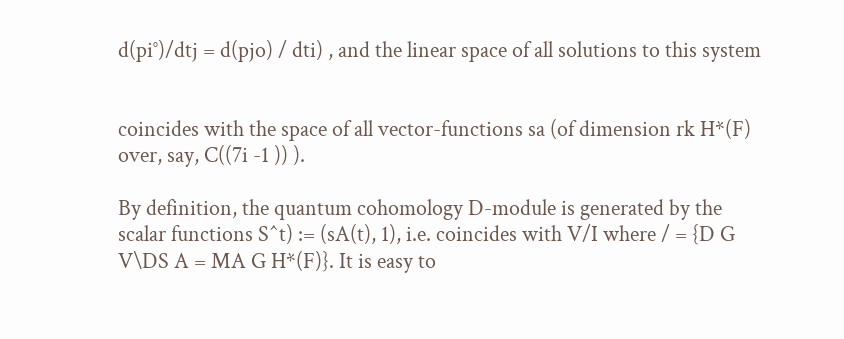d(pi°)/dtj = d(pjo) / dti) , and the linear space of all solutions to this system


coincides with the space of all vector-functions sa (of dimension rk H*(F)
over, say, C((7i -1 )) ).

By definition, the quantum cohomology D-module is generated by the
scalar functions S^t) := (sA(t), 1), i.e. coincides with V/I where / = {D G
V\DS A = MA G H*(F)}. It is easy to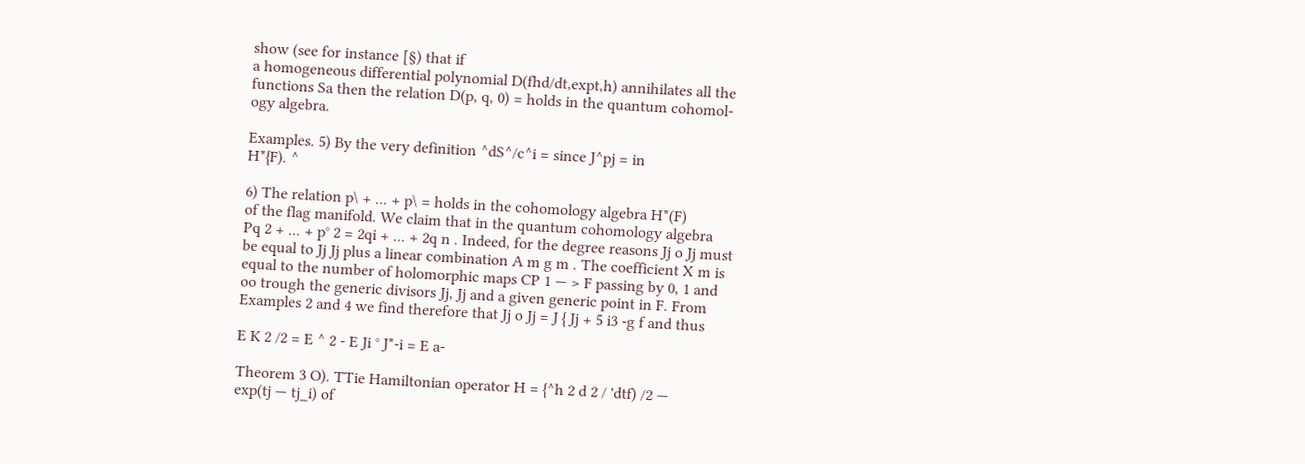show (see for instance [§) that if
a homogeneous differential polynomial D(fhd/dt,expt,h) annihilates all the
functions Sa then the relation D(p, q, 0) = holds in the quantum cohomol-
ogy algebra.

Examples. 5) By the very definition ^dS^/c^i = since J^pj = in
H*{F). ^

6) The relation p\ + ... + p\ = holds in the cohomology algebra H*(F)
of the flag manifold. We claim that in the quantum cohomology algebra
Pq 2 + ... + p° 2 = 2qi + ... + 2q n . Indeed, for the degree reasons Jj o Jj must
be equal to Jj Jj plus a linear combination A m g m . The coefficient X m is
equal to the number of holomorphic maps CP 1 — > F passing by 0, 1 and
oo trough the generic divisors Jj, Jj and a given generic point in F. From
Examples 2 and 4 we find therefore that Jj o Jj = J { Jj + 5 i3 -g f and thus

E K 2 /2 = E ^ 2 - E Ji ° J*-i = E a-

Theorem 3 O). TTie Hamiltonian operator H = {^h 2 d 2 / 'dtf) /2 —
exp(tj — tj_i) of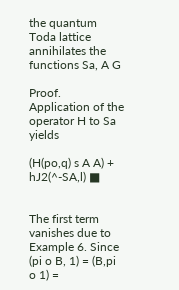the quantum Toda lattice annihilates the functions Sa, A G

Proof. Application of the operator H to Sa yields

(H(po,q) s A A) + hJ2(^-SA,l) ■


The first term vanishes due to Example 6. Since (pi o B, 1) = (B,pi o 1) =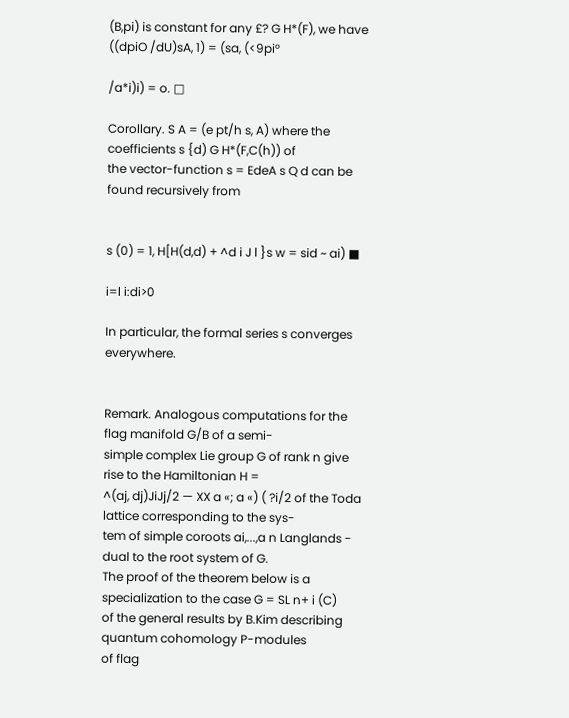(B,pi) is constant for any £? G H*(F), we have ((dpiO /dU)sA, 1) = (sa, (<9pi°

/a*i)i) = o. □

Corollary. S A = (e pt/h s, A) where the coefficients s {d) G H*(F,C(h)) of
the vector-function s = EdeA s Q d can be found recursively from


s (0) = 1, H[H(d,d) + ^d i J l }s w = sid ~ ai) ■

i=l i:di>0

In particular, the formal series s converges everywhere.


Remark. Analogous computations for the flag manifold G/B of a semi-
simple complex Lie group G of rank n give rise to the Hamiltonian H =
^(aj, dj)JiJj/2 — XX a «; a «) ( ?i/2 of the Toda lattice corresponding to the sys-
tem of simple coroots ai,...,a n Langlands - dual to the root system of G.
The proof of the theorem below is a specialization to the case G = SL n+ i (C)
of the general results by B.Kim describing quantum cohomology P-modules
of flag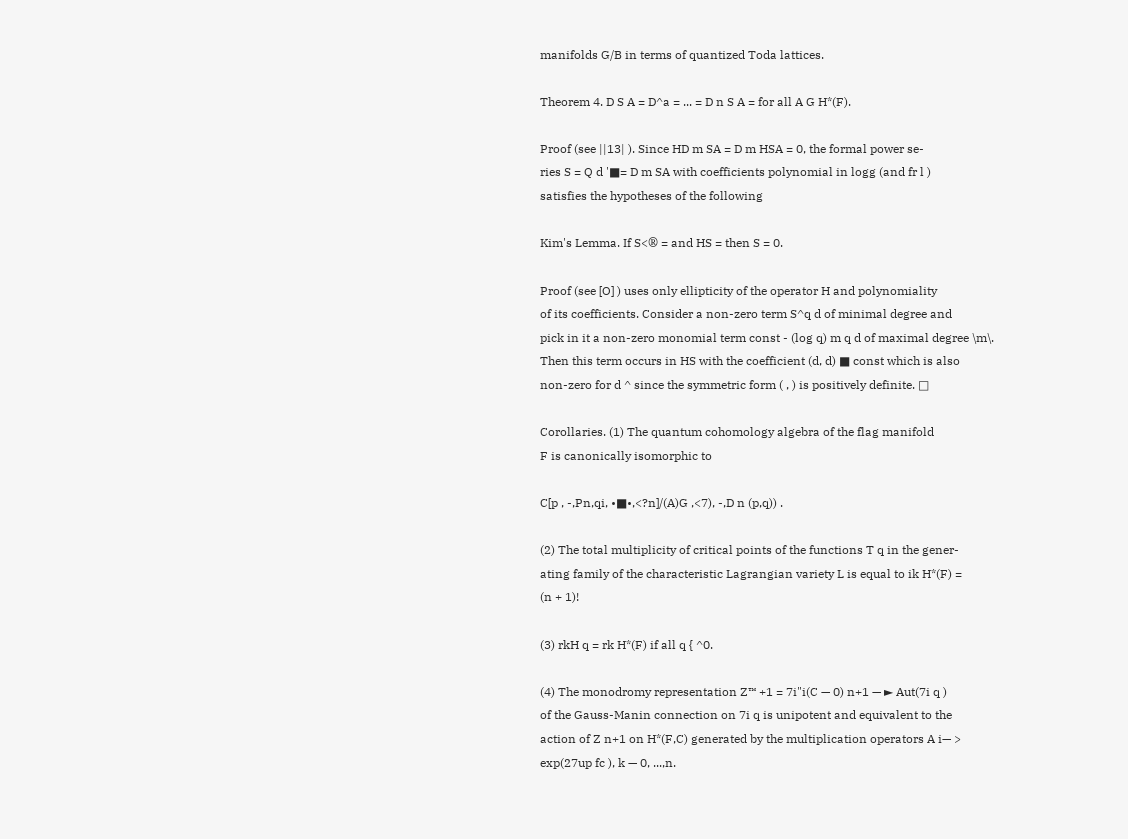manifolds G/B in terms of quantized Toda lattices.

Theorem 4. D S A = D^a = ... = D n S A = for all A G H*(F).

Proof (see ||13| ). Since HD m SA = D m HSA = 0, the formal power se-
ries S = Q d '■= D m SA with coefficients polynomial in logg (and fr l )
satisfies the hypotheses of the following

Kim's Lemma. If S<® = and HS = then S = 0.

Proof (see [O] ) uses only ellipticity of the operator H and polynomiality
of its coefficients. Consider a non-zero term S^q d of minimal degree and
pick in it a non-zero monomial term const - (log q) m q d of maximal degree \m\.
Then this term occurs in HS with the coefficient (d, d) ■ const which is also
non-zero for d ^ since the symmetric form ( , ) is positively definite. □

Corollaries. (1) The quantum cohomology algebra of the flag manifold
F is canonically isomorphic to

C[p , -,Pn,qi, •■•,<?n]/(A)G ,<7), -,D n (p,q)) .

(2) The total multiplicity of critical points of the functions T q in the gener-
ating family of the characteristic Lagrangian variety L is equal to ik H*(F) =
(n + 1)!

(3) rkH q = rk H*(F) if all q { ^0.

(4) The monodromy representation Z™ +1 = 7i"i(C — 0) n+1 — ► Aut(7i q )
of the Gauss-Manin connection on 7i q is unipotent and equivalent to the
action of Z n+1 on H*(F,C) generated by the multiplication operators A i— >
exp(27up fc ), k — 0, ...,n.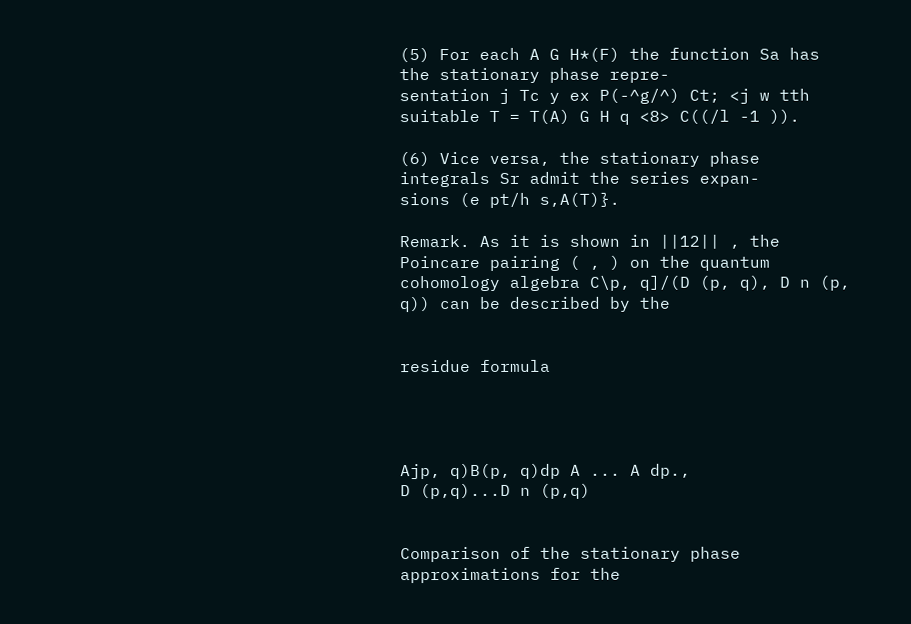(5) For each A G H*(F) the function Sa has the stationary phase repre-
sentation j Tc y ex P(-^g/^) Ct; <j w tth suitable T = T(A) G H q <8> C((/l -1 )).

(6) Vice versa, the stationary phase integrals Sr admit the series expan-
sions (e pt/h s,A(T)}.

Remark. As it is shown in ||12|| , the Poincare pairing ( , ) on the quantum
cohomology algebra C\p, q]/(D (p, q), D n (p, q)) can be described by the


residue formula




Ajp, q)B(p, q)dp A ... A dp.,
D (p,q)...D n (p,q)


Comparison of the stationary phase approximations for the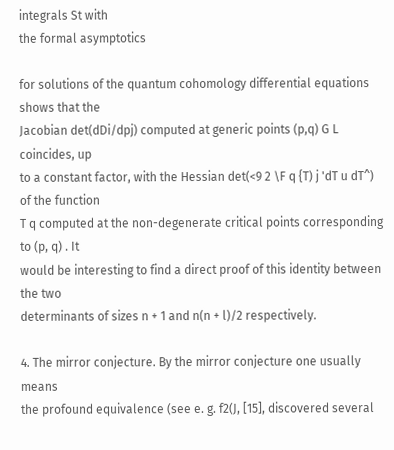integrals St with
the formal asymptotics

for solutions of the quantum cohomology differential equations shows that the
Jacobian det(dDi/dpj) computed at generic points (p,q) G L coincides, up
to a constant factor, with the Hessian det(<9 2 \F q {T) j 'dT u dT^) of the function
T q computed at the non-degenerate critical points corresponding to (p, q) . It
would be interesting to find a direct proof of this identity between the two
determinants of sizes n + 1 and n(n + l)/2 respectively.

4. The mirror conjecture. By the mirror conjecture one usually means
the profound equivalence (see e. g. f2(J, [15], discovered several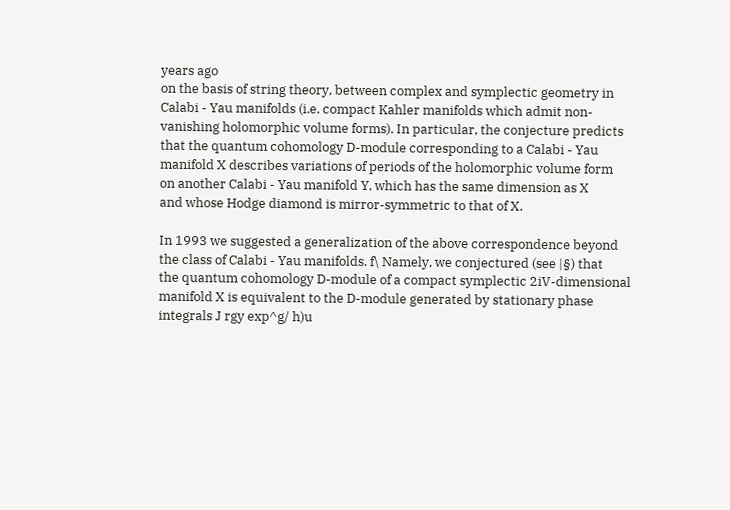years ago
on the basis of string theory, between complex and symplectic geometry in
Calabi - Yau manifolds (i.e. compact Kahler manifolds which admit non-
vanishing holomorphic volume forms). In particular, the conjecture predicts
that the quantum cohomology D-module corresponding to a Calabi - Yau
manifold X describes variations of periods of the holomorphic volume form
on another Calabi - Yau manifold Y, which has the same dimension as X
and whose Hodge diamond is mirror-symmetric to that of X.

In 1993 we suggested a generalization of the above correspondence beyond
the class of Calabi - Yau manifolds. f\ Namely, we conjectured (see |§) that
the quantum cohomology D-module of a compact symplectic 2iV-dimensional
manifold X is equivalent to the D-module generated by stationary phase
integrals J rgy exp^g/ h)u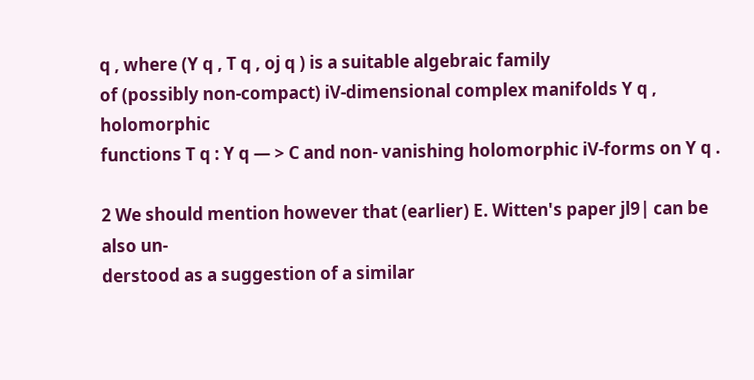q , where (Y q , T q , oj q ) is a suitable algebraic family
of (possibly non-compact) iV-dimensional complex manifolds Y q , holomorphic
functions T q : Y q — > C and non- vanishing holomorphic iV-forms on Y q .

2 We should mention however that (earlier) E. Witten's paper jl9| can be also un-
derstood as a suggestion of a similar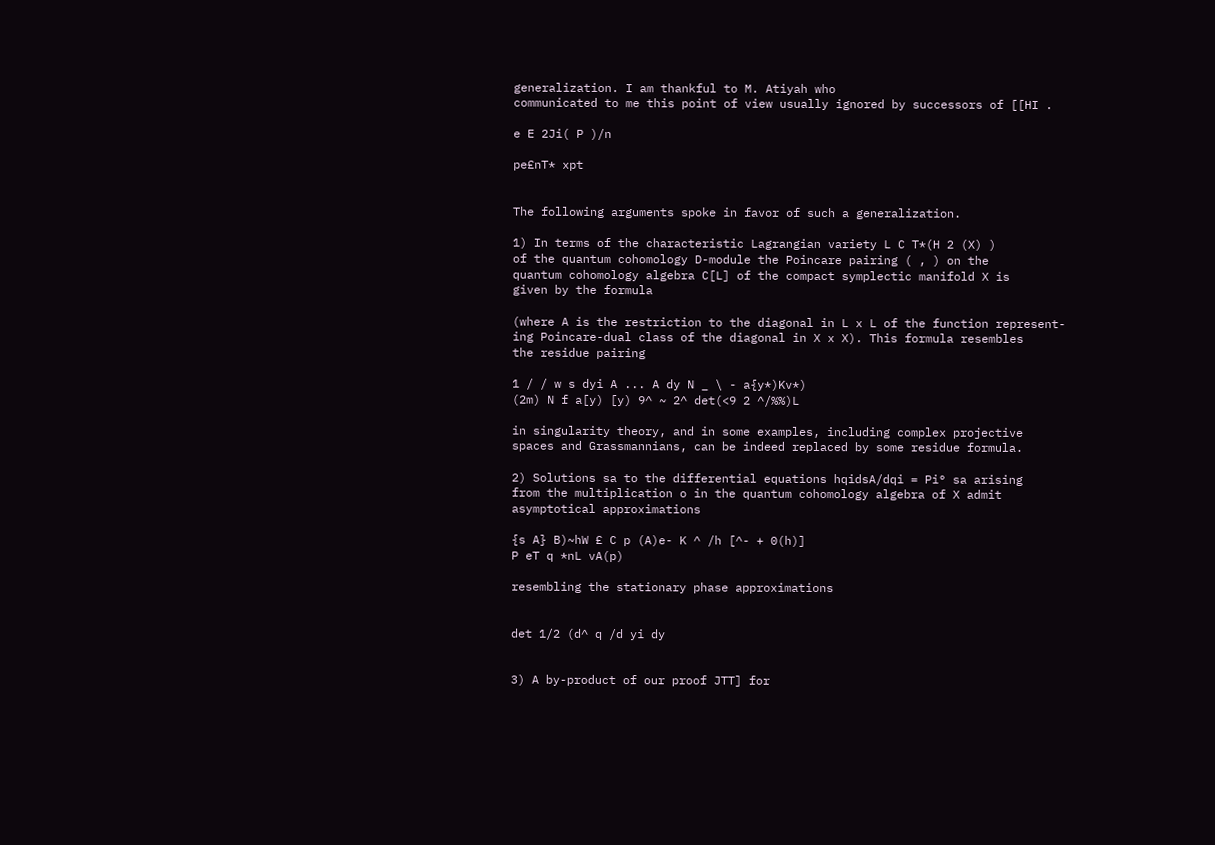generalization. I am thankful to M. Atiyah who
communicated to me this point of view usually ignored by successors of [[HI .

e E 2Ji( P )/n

pe£nT* xpt


The following arguments spoke in favor of such a generalization.

1) In terms of the characteristic Lagrangian variety L C T*(H 2 (X) )
of the quantum cohomology D-module the Poincare pairing ( , ) on the
quantum cohomology algebra C[L] of the compact symplectic manifold X is
given by the formula

(where A is the restriction to the diagonal in L x L of the function represent-
ing Poincare-dual class of the diagonal in X x X). This formula resembles
the residue pairing

1 / / w s dyi A ... A dy N _ \ - a{y*)Kv*)
(2m) N f a[y) [y) 9^ ~ 2^ det(<9 2 ^/%%)L

in singularity theory, and in some examples, including complex projective
spaces and Grassmannians, can be indeed replaced by some residue formula.

2) Solutions sa to the differential equations hqidsA/dqi = Pi° sa arising
from the multiplication o in the quantum cohomology algebra of X admit
asymptotical approximations

{s A} B)~hW £ C p (A)e- K ^ /h [^- + 0(h)]
P eT q *nL vA(p)

resembling the stationary phase approximations


det 1/2 (d^ q /d yi dy


3) A by-product of our proof JTT] for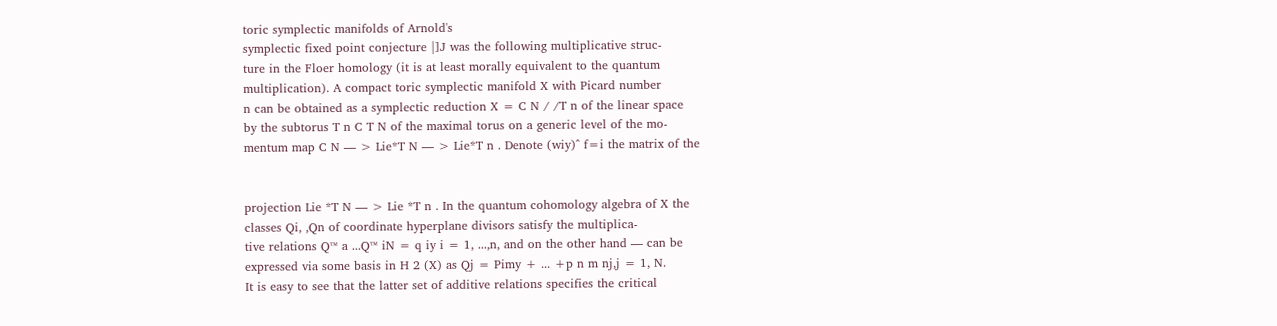toric symplectic manifolds of Arnold's
symplectic fixed point conjecture |]J was the following multiplicative struc-
ture in the Floer homology (it is at least morally equivalent to the quantum
multiplication). A compact toric symplectic manifold X with Picard number
n can be obtained as a symplectic reduction X = C N / /T n of the linear space
by the subtorus T n C T N of the maximal torus on a generic level of the mo-
mentum map C N — > Lie*T N — > Lie*T n . Denote (wiy)^ f=i the matrix of the


projection Lie *T N — > Lie *T n . In the quantum cohomology algebra of X the
classes Qi, ,Qn of coordinate hyperplane divisors satisfy the multiplica-
tive relations Q™ a ...Q™ iN = q iy i = 1, ...,n, and on the other hand — can be
expressed via some basis in H 2 (X) as Qj = Pimy + ... +p n m nj,j = 1, N.
It is easy to see that the latter set of additive relations specifies the critical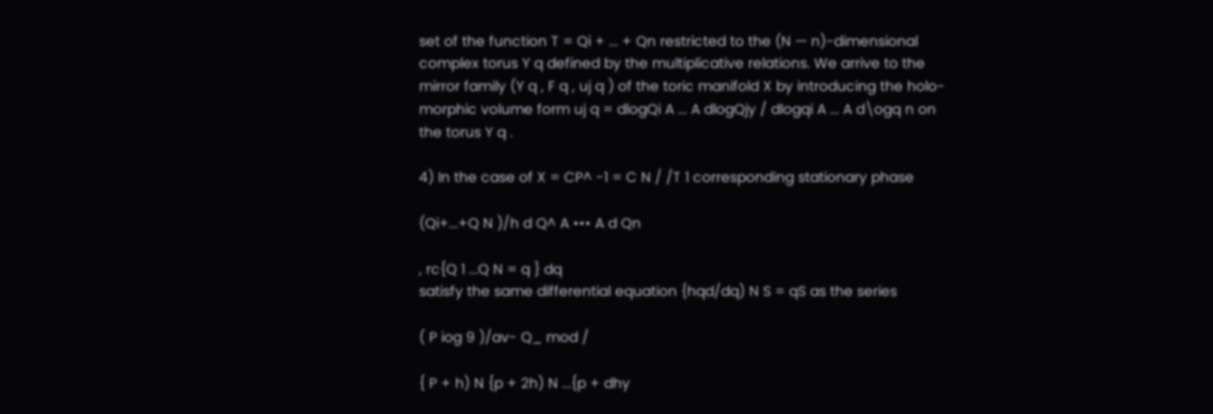set of the function T = Qi + ... + Qn restricted to the (N — n)-dimensional
complex torus Y q defined by the multiplicative relations. We arrive to the
mirror family (Y q , F q , uj q ) of the toric manifold X by introducing the holo-
morphic volume form uj q = dlogQi A ... A dlogQjy / dlogqi A ... A d\ogq n on
the torus Y q .

4) In the case of X = CP^ -1 = C N / /T 1 corresponding stationary phase

(Qi+...+Q N )/h d Q^ A ••• A d Qn

, rc{Q 1 ...Q N = q } dq
satisfy the same differential equation {hqd/dq) N S = qS as the series

( P iog 9 )/av- Q_ mod /

{ P + h) N {p + 2h) N ...{p + dhy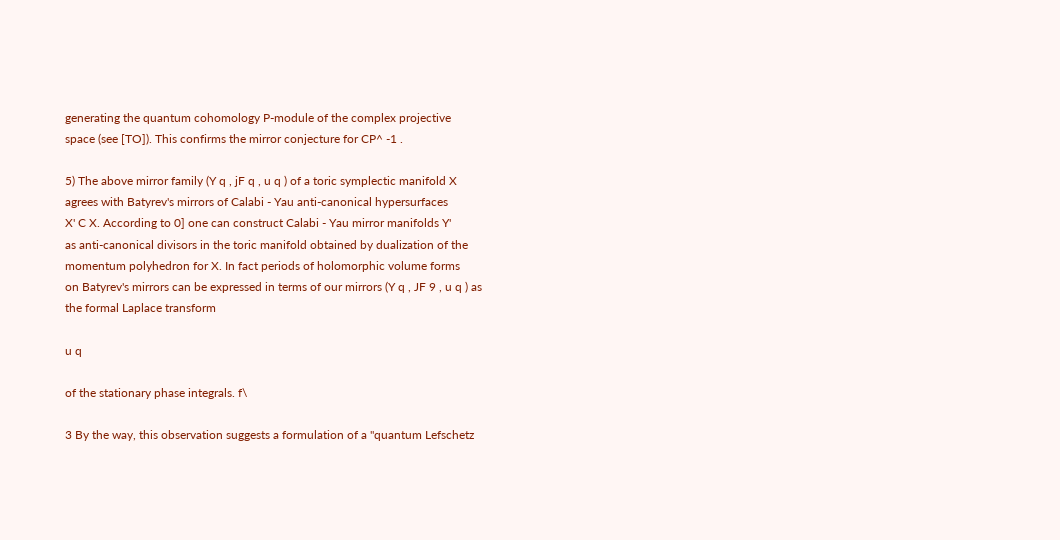generating the quantum cohomology P-module of the complex projective
space (see [TO]). This confirms the mirror conjecture for CP^ -1 .

5) The above mirror family (Y q , jF q , u q ) of a toric symplectic manifold X
agrees with Batyrev's mirrors of Calabi - Yau anti-canonical hypersurfaces
X' C X. According to 0] one can construct Calabi - Yau mirror manifolds Y'
as anti-canonical divisors in the toric manifold obtained by dualization of the
momentum polyhedron for X. In fact periods of holomorphic volume forms
on Batyrev's mirrors can be expressed in terms of our mirrors (Y q , JF 9 , u q ) as
the formal Laplace transform

u q

of the stationary phase integrals. f\

3 By the way, this observation suggests a formulation of a "quantum Lefschetz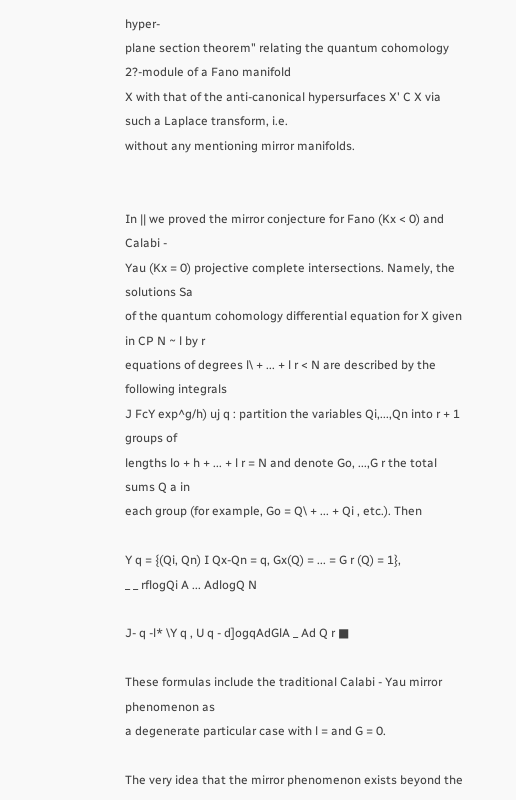hyper-
plane section theorem" relating the quantum cohomology 2?-module of a Fano manifold
X with that of the anti-canonical hypersurfaces X' C X via such a Laplace transform, i.e.
without any mentioning mirror manifolds.


In || we proved the mirror conjecture for Fano (Kx < 0) and Calabi -
Yau (Kx = 0) projective complete intersections. Namely, the solutions Sa
of the quantum cohomology differential equation for X given in CP N ~ l by r
equations of degrees l\ + ... + l r < N are described by the following integrals
J FcY exp^g/h) uj q : partition the variables Qi,...,Qn into r + 1 groups of
lengths lo + h + ... + l r = N and denote Go, ...,G r the total sums Q a in
each group (for example, Go = Q\ + ... + Qi , etc.). Then

Y q = {(Qi, Qn) I Qx-Qn = q, Gx(Q) = ... = G r (Q) = 1},
_ _ rflogQi A ... AdlogQ N

J- q -l* \Y q , U q - d]ogqAdGlA _ Ad Q r ■

These formulas include the traditional Calabi - Yau mirror phenomenon as
a degenerate particular case with l = and G = 0.

The very idea that the mirror phenomenon exists beyond the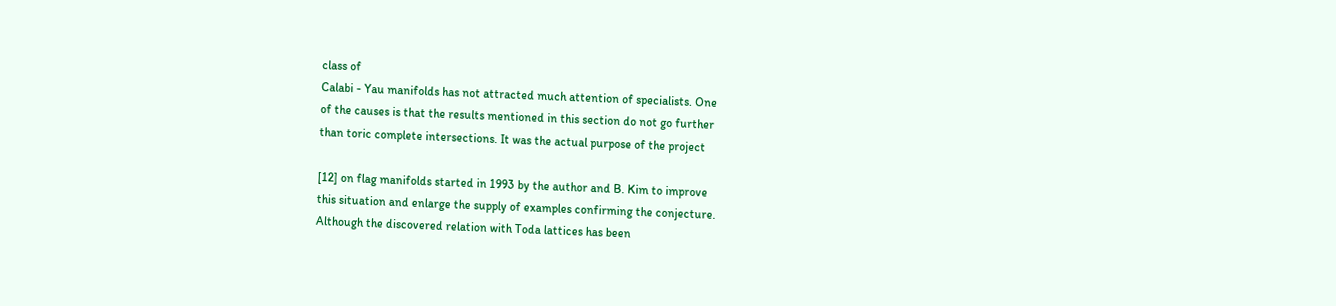class of
Calabi - Yau manifolds has not attracted much attention of specialists. One
of the causes is that the results mentioned in this section do not go further
than toric complete intersections. It was the actual purpose of the project

[12] on flag manifolds started in 1993 by the author and B. Kim to improve
this situation and enlarge the supply of examples confirming the conjecture.
Although the discovered relation with Toda lattices has been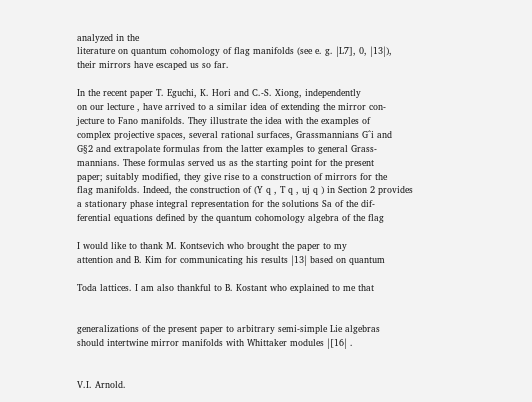analyzed in the
literature on quantum cohomology of flag manifolds (see e. g. |L7], 0, |13|),
their mirrors have escaped us so far.

In the recent paper T. Eguchi, K. Hori and C.-S. Xiong, independently
on our lecture , have arrived to a similar idea of extending the mirror con-
jecture to Fano manifolds. They illustrate the idea with the examples of
complex projective spaces, several rational surfaces, Grassmannians G^i and
G§2 and extrapolate formulas from the latter examples to general Grass-
mannians. These formulas served us as the starting point for the present
paper; suitably modified, they give rise to a construction of mirrors for the
flag manifolds. Indeed, the construction of (Y q , T q , uj q ) in Section 2 provides
a stationary phase integral representation for the solutions Sa of the dif-
ferential equations defined by the quantum cohomology algebra of the flag

I would like to thank M. Kontsevich who brought the paper to my
attention and B. Kim for communicating his results |13| based on quantum

Toda lattices. I am also thankful to B. Kostant who explained to me that


generalizations of the present paper to arbitrary semi-simple Lie algebras
should intertwine mirror manifolds with Whittaker modules |[16| .


V.I. Arnold.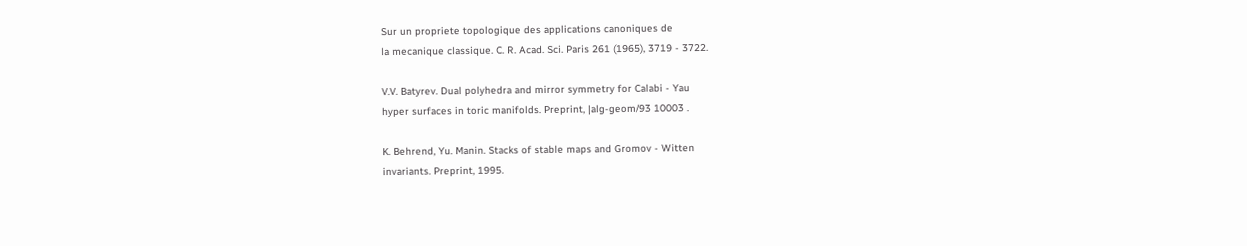Sur un propriete topologique des applications canoniques de
la mecanique classique. C. R. Acad. Sci. Paris 261 (1965), 3719 - 3722.

V.V. Batyrev. Dual polyhedra and mirror symmetry for Calabi - Yau
hyper surfaces in toric manifolds. Preprint, |alg-geom/93 10003 .

K. Behrend, Yu. Manin. Stacks of stable maps and Gromov - Witten
invariants. Preprint, 1995.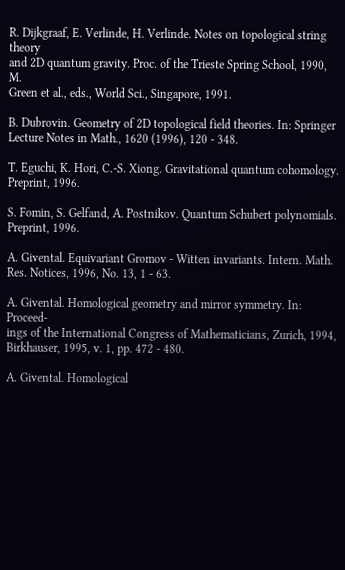R. Dijkgraaf, E. Verlinde, H. Verlinde. Notes on topological string theory
and 2D quantum gravity. Proc. of the Trieste Spring School, 1990, M.
Green et al., eds., World Sci., Singapore, 1991.

B. Dubrovin. Geometry of 2D topological field theories. In: Springer
Lecture Notes in Math., 1620 (1996), 120 - 348.

T. Eguchi, K. Hori, C.-S. Xiong. Gravitational quantum cohomology.
Preprint, 1996.

S. Fomin, S. Gelfand, A. Postnikov. Quantum Schubert polynomials.
Preprint, 1996.

A. Givental. Equivariant Gromov - Witten invariants. Intern. Math.
Res. Notices, 1996, No. 13, 1 - 63.

A. Givental. Homological geometry and mirror symmetry. In: Proceed-
ings of the International Congress of Mathematicians, Zurich, 1994,
Birkhauser, 1995, v. 1, pp. 472 - 480.

A. Givental. Homological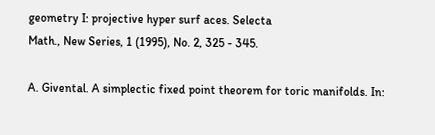geometry I: projective hyper surf aces. Selecta
Math., New Series, 1 (1995), No. 2, 325 - 345.

A. Givental. A simplectic fixed point theorem for toric manifolds. In: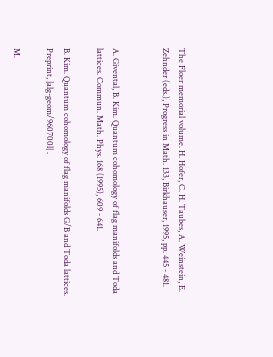The Floer memorial volume. H. Hofer, C. H. Taubes, A. Weinstein, E.
Zehnder (eds.), Progress in Math. 133, Birkhauser, 1995, pp. 445 - 481.


A. Givental, B. Kim. Quantum cohomology of flag manifolds and Toda
lattices. Commun. Math. Phys. 168 (1995), 609 - 641.

B. Kim. Quantum cohomology of flag manifolds G/B and Toda lattices.
Preprint, |alg-geom/960700l| .

M.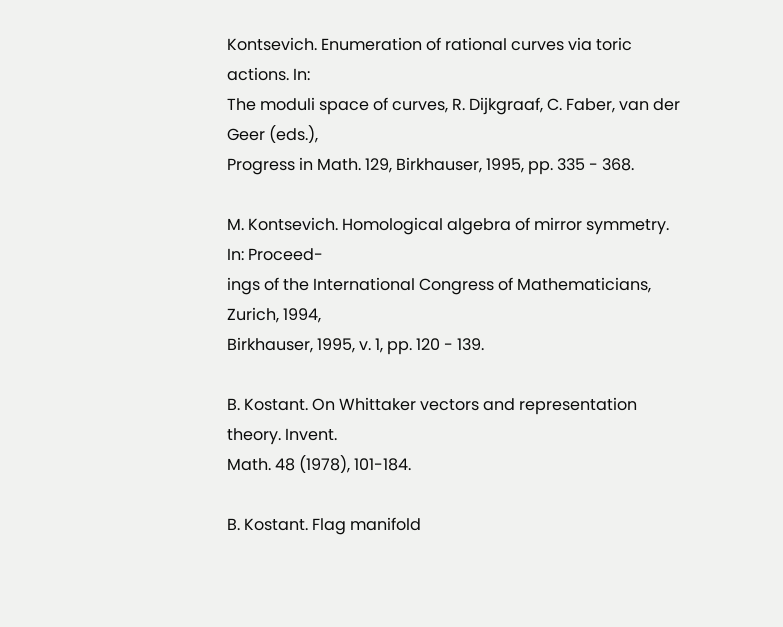Kontsevich. Enumeration of rational curves via toric actions. In:
The moduli space of curves, R. Dijkgraaf, C. Faber, van der Geer (eds.),
Progress in Math. 129, Birkhauser, 1995, pp. 335 - 368.

M. Kontsevich. Homological algebra of mirror symmetry. In: Proceed-
ings of the International Congress of Mathematicians, Zurich, 1994,
Birkhauser, 1995, v. 1, pp. 120 - 139.

B. Kostant. On Whittaker vectors and representation theory. Invent.
Math. 48 (1978), 101-184.

B. Kostant. Flag manifold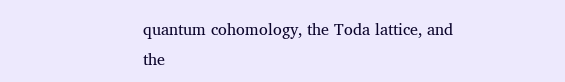quantum cohomology, the Toda lattice, and
the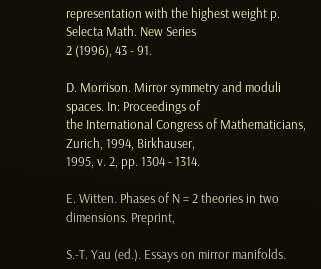representation with the highest weight p. Selecta Math. New Series
2 (1996), 43 - 91.

D. Morrison. Mirror symmetry and moduli spaces. In: Proceedings of
the International Congress of Mathematicians, Zurich, 1994, Birkhauser,
1995, v. 2, pp. 1304 - 1314.

E. Witten. Phases of N = 2 theories in two dimensions. Preprint,

S.-T. Yau (ed.). Essays on mirror manifolds.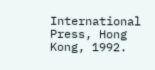International Press, Hong
Kong, 1992.